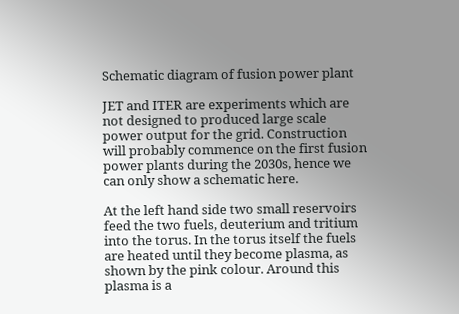Schematic diagram of fusion power plant

JET and ITER are experiments which are not designed to produced large scale power output for the grid. Construction will probably commence on the first fusion power plants during the 2030s, hence we can only show a schematic here.

At the left hand side two small reservoirs feed the two fuels, deuterium and tritium into the torus. In the torus itself the fuels are heated until they become plasma, as shown by the pink colour. Around this plasma is a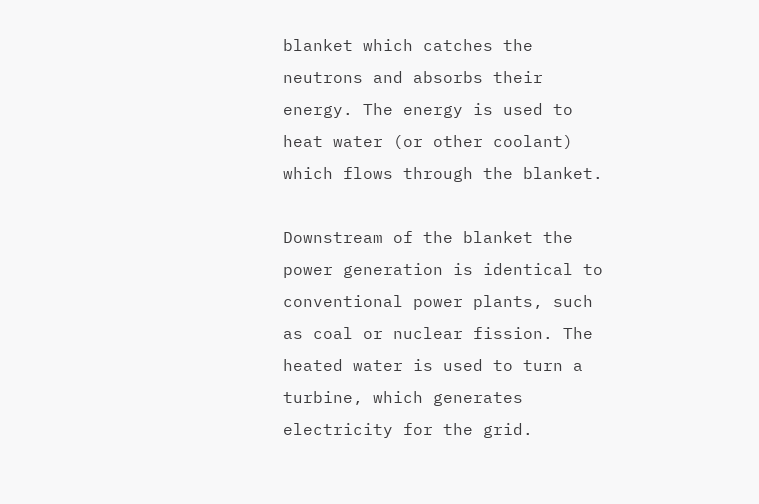blanket which catches the neutrons and absorbs their energy. The energy is used to heat water (or other coolant) which flows through the blanket.

Downstream of the blanket the power generation is identical to conventional power plants, such as coal or nuclear fission. The heated water is used to turn a turbine, which generates electricity for the grid.